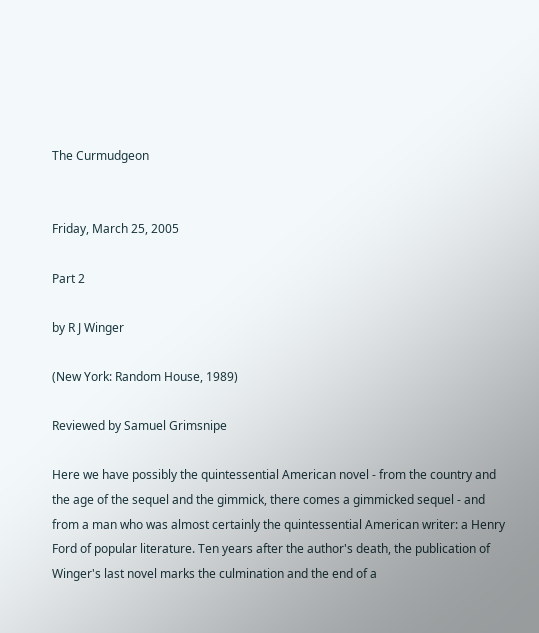The Curmudgeon


Friday, March 25, 2005

Part 2

by R J Winger

(New York: Random House, 1989)

Reviewed by Samuel Grimsnipe

Here we have possibly the quintessential American novel - from the country and the age of the sequel and the gimmick, there comes a gimmicked sequel - and from a man who was almost certainly the quintessential American writer: a Henry Ford of popular literature. Ten years after the author's death, the publication of Winger's last novel marks the culmination and the end of a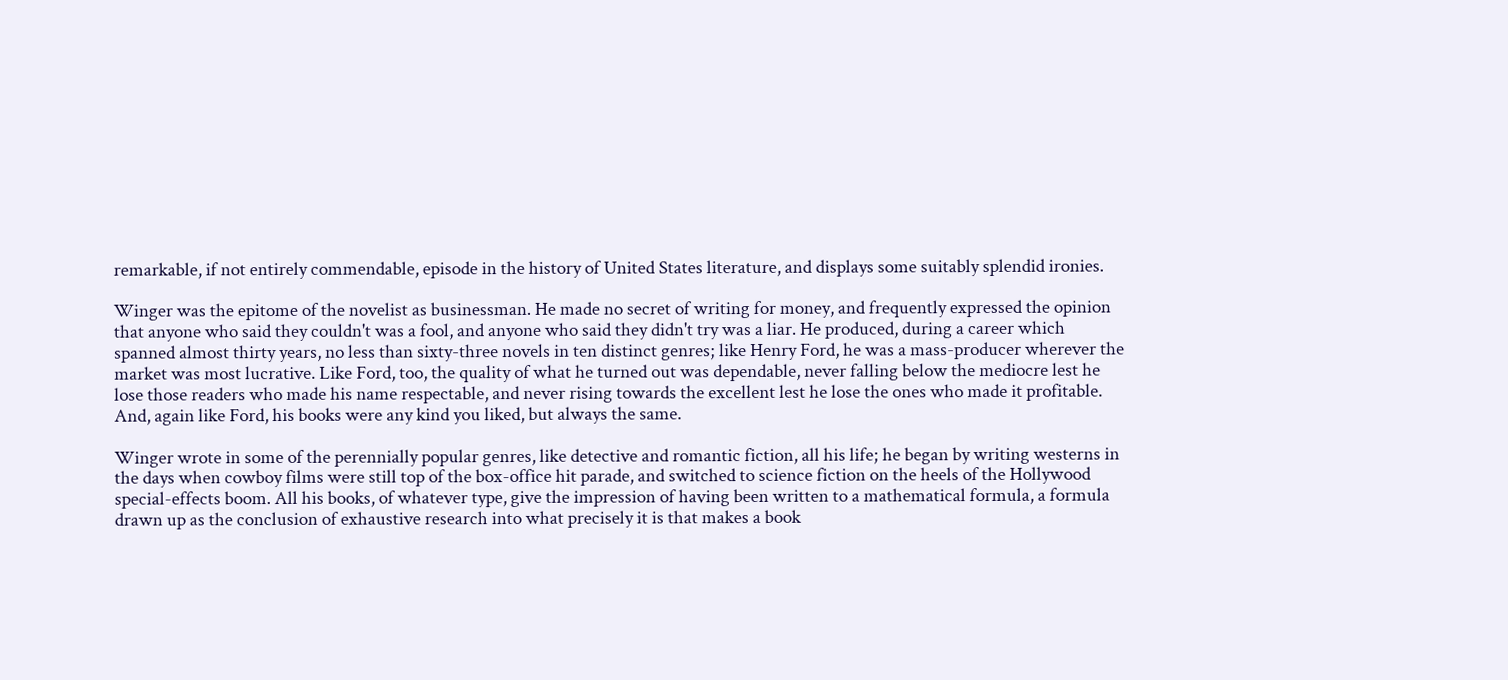remarkable, if not entirely commendable, episode in the history of United States literature, and displays some suitably splendid ironies.

Winger was the epitome of the novelist as businessman. He made no secret of writing for money, and frequently expressed the opinion that anyone who said they couldn't was a fool, and anyone who said they didn't try was a liar. He produced, during a career which spanned almost thirty years, no less than sixty-three novels in ten distinct genres; like Henry Ford, he was a mass-producer wherever the market was most lucrative. Like Ford, too, the quality of what he turned out was dependable, never falling below the mediocre lest he lose those readers who made his name respectable, and never rising towards the excellent lest he lose the ones who made it profitable. And, again like Ford, his books were any kind you liked, but always the same.

Winger wrote in some of the perennially popular genres, like detective and romantic fiction, all his life; he began by writing westerns in the days when cowboy films were still top of the box-office hit parade, and switched to science fiction on the heels of the Hollywood special-effects boom. All his books, of whatever type, give the impression of having been written to a mathematical formula, a formula drawn up as the conclusion of exhaustive research into what precisely it is that makes a book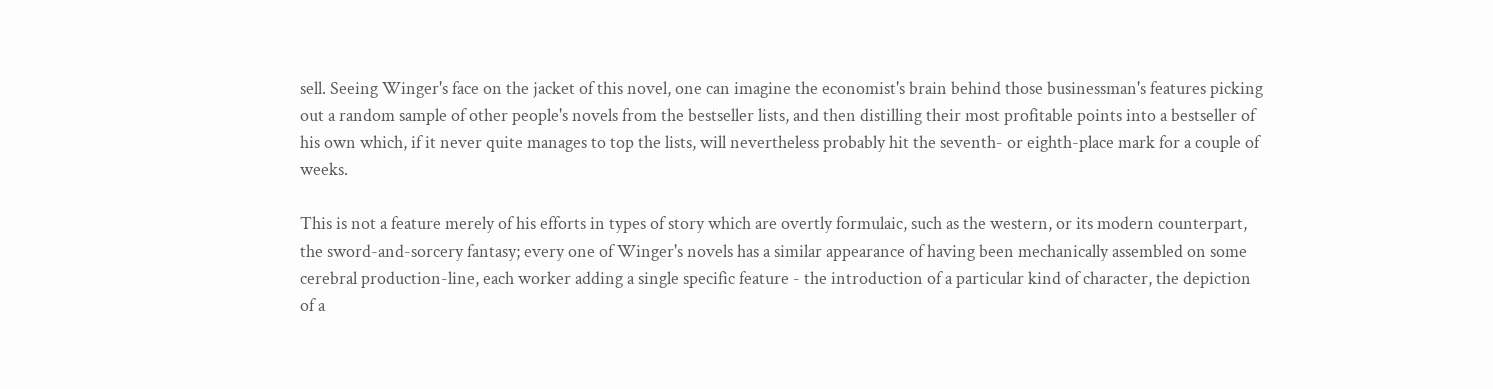sell. Seeing Winger's face on the jacket of this novel, one can imagine the economist's brain behind those businessman's features picking out a random sample of other people's novels from the bestseller lists, and then distilling their most profitable points into a bestseller of his own which, if it never quite manages to top the lists, will nevertheless probably hit the seventh- or eighth-place mark for a couple of weeks.

This is not a feature merely of his efforts in types of story which are overtly formulaic, such as the western, or its modern counterpart, the sword-and-sorcery fantasy; every one of Winger's novels has a similar appearance of having been mechanically assembled on some cerebral production-line, each worker adding a single specific feature - the introduction of a particular kind of character, the depiction of a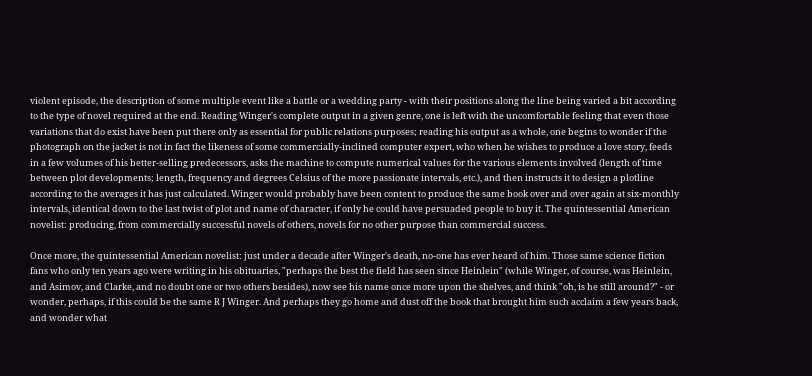violent episode, the description of some multiple event like a battle or a wedding party - with their positions along the line being varied a bit according to the type of novel required at the end. Reading Winger's complete output in a given genre, one is left with the uncomfortable feeling that even those variations that do exist have been put there only as essential for public relations purposes; reading his output as a whole, one begins to wonder if the photograph on the jacket is not in fact the likeness of some commercially-inclined computer expert, who when he wishes to produce a love story, feeds in a few volumes of his better-selling predecessors, asks the machine to compute numerical values for the various elements involved (length of time between plot developments; length, frequency and degrees Celsius of the more passionate intervals, etc.), and then instructs it to design a plotline according to the averages it has just calculated. Winger would probably have been content to produce the same book over and over again at six-monthly intervals, identical down to the last twist of plot and name of character, if only he could have persuaded people to buy it. The quintessential American novelist: producing, from commercially successful novels of others, novels for no other purpose than commercial success.

Once more, the quintessential American novelist: just under a decade after Winger's death, no-one has ever heard of him. Those same science fiction fans who only ten years ago were writing in his obituaries, "perhaps the best the field has seen since Heinlein" (while Winger, of course, was Heinlein, and Asimov, and Clarke, and no doubt one or two others besides), now see his name once more upon the shelves, and think "oh, is he still around?" - or wonder, perhaps, if this could be the same R J Winger. And perhaps they go home and dust off the book that brought him such acclaim a few years back, and wonder what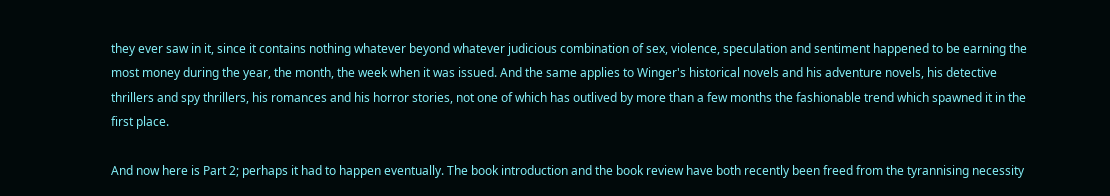they ever saw in it, since it contains nothing whatever beyond whatever judicious combination of sex, violence, speculation and sentiment happened to be earning the most money during the year, the month, the week when it was issued. And the same applies to Winger's historical novels and his adventure novels, his detective thrillers and spy thrillers, his romances and his horror stories, not one of which has outlived by more than a few months the fashionable trend which spawned it in the first place.

And now here is Part 2; perhaps it had to happen eventually. The book introduction and the book review have both recently been freed from the tyrannising necessity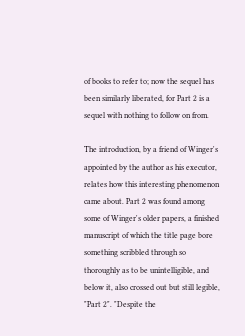of books to refer to; now the sequel has been similarly liberated, for Part 2 is a sequel with nothing to follow on from.

The introduction, by a friend of Winger's appointed by the author as his executor, relates how this interesting phenomenon came about. Part 2 was found among some of Winger's older papers, a finished manuscript of which the title page bore something scribbled through so thoroughly as to be unintelligible, and below it, also crossed out but still legible, "Part 2". "Despite the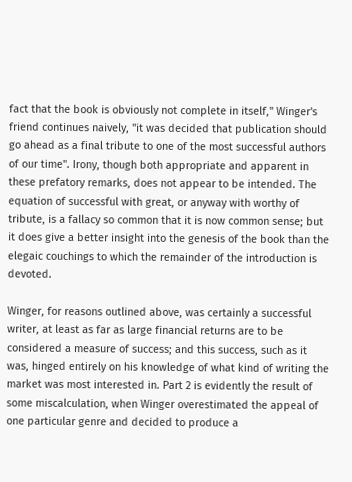fact that the book is obviously not complete in itself," Winger's friend continues naively, "it was decided that publication should go ahead as a final tribute to one of the most successful authors of our time". Irony, though both appropriate and apparent in these prefatory remarks, does not appear to be intended. The equation of successful with great, or anyway with worthy of tribute, is a fallacy so common that it is now common sense; but it does give a better insight into the genesis of the book than the elegaic couchings to which the remainder of the introduction is devoted.

Winger, for reasons outlined above, was certainly a successful writer, at least as far as large financial returns are to be considered a measure of success; and this success, such as it was, hinged entirely on his knowledge of what kind of writing the market was most interested in. Part 2 is evidently the result of some miscalculation, when Winger overestimated the appeal of one particular genre and decided to produce a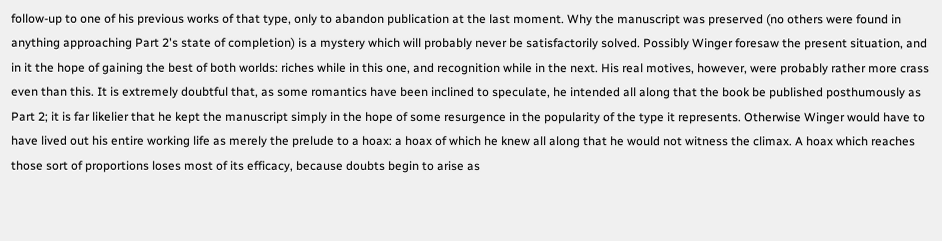follow-up to one of his previous works of that type, only to abandon publication at the last moment. Why the manuscript was preserved (no others were found in anything approaching Part 2's state of completion) is a mystery which will probably never be satisfactorily solved. Possibly Winger foresaw the present situation, and in it the hope of gaining the best of both worlds: riches while in this one, and recognition while in the next. His real motives, however, were probably rather more crass even than this. It is extremely doubtful that, as some romantics have been inclined to speculate, he intended all along that the book be published posthumously as Part 2; it is far likelier that he kept the manuscript simply in the hope of some resurgence in the popularity of the type it represents. Otherwise Winger would have to have lived out his entire working life as merely the prelude to a hoax: a hoax of which he knew all along that he would not witness the climax. A hoax which reaches those sort of proportions loses most of its efficacy, because doubts begin to arise as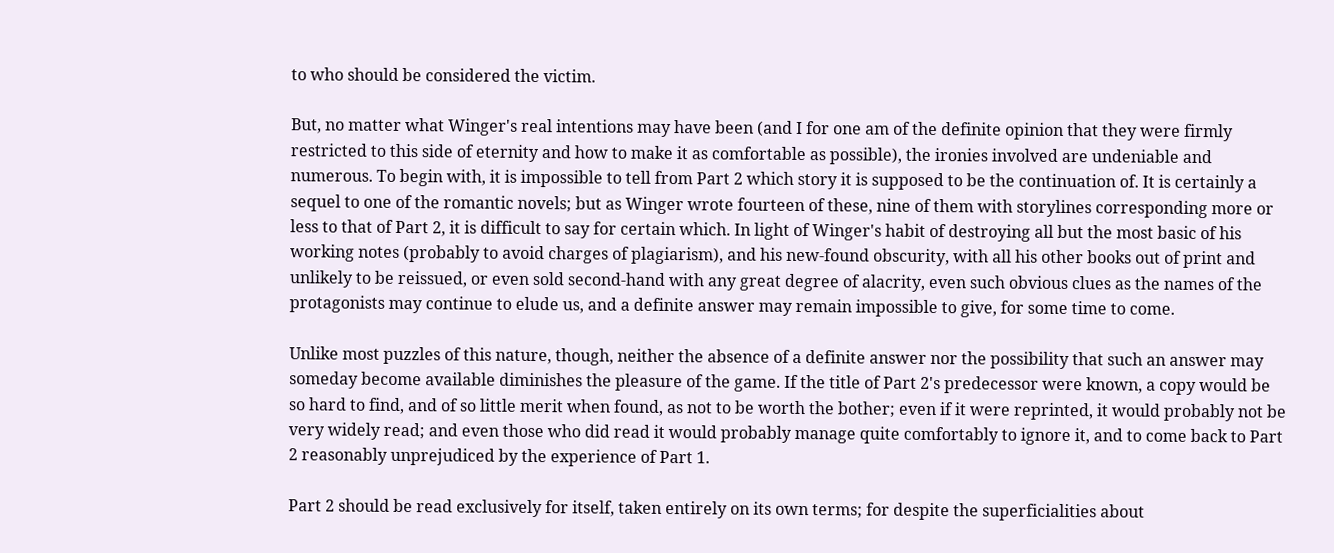to who should be considered the victim.

But, no matter what Winger's real intentions may have been (and I for one am of the definite opinion that they were firmly restricted to this side of eternity and how to make it as comfortable as possible), the ironies involved are undeniable and numerous. To begin with, it is impossible to tell from Part 2 which story it is supposed to be the continuation of. It is certainly a sequel to one of the romantic novels; but as Winger wrote fourteen of these, nine of them with storylines corresponding more or less to that of Part 2, it is difficult to say for certain which. In light of Winger's habit of destroying all but the most basic of his working notes (probably to avoid charges of plagiarism), and his new-found obscurity, with all his other books out of print and unlikely to be reissued, or even sold second-hand with any great degree of alacrity, even such obvious clues as the names of the protagonists may continue to elude us, and a definite answer may remain impossible to give, for some time to come.

Unlike most puzzles of this nature, though, neither the absence of a definite answer nor the possibility that such an answer may someday become available diminishes the pleasure of the game. If the title of Part 2's predecessor were known, a copy would be so hard to find, and of so little merit when found, as not to be worth the bother; even if it were reprinted, it would probably not be very widely read; and even those who did read it would probably manage quite comfortably to ignore it, and to come back to Part 2 reasonably unprejudiced by the experience of Part 1.

Part 2 should be read exclusively for itself, taken entirely on its own terms; for despite the superficialities about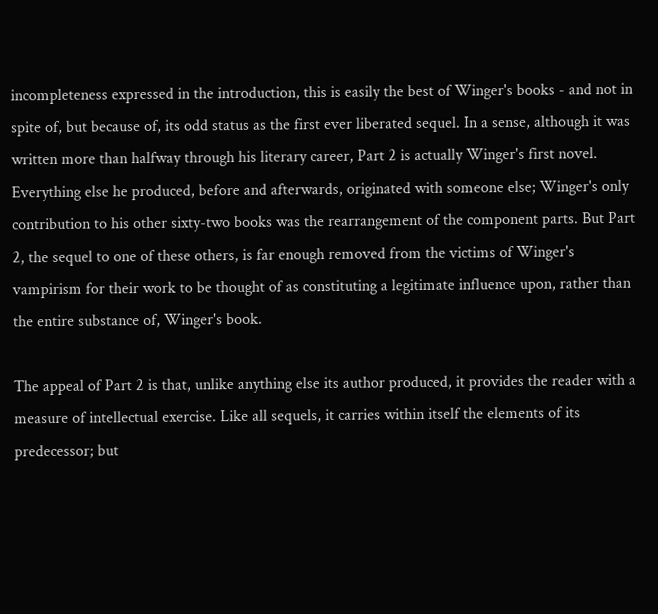incompleteness expressed in the introduction, this is easily the best of Winger's books - and not in spite of, but because of, its odd status as the first ever liberated sequel. In a sense, although it was written more than halfway through his literary career, Part 2 is actually Winger's first novel. Everything else he produced, before and afterwards, originated with someone else; Winger's only contribution to his other sixty-two books was the rearrangement of the component parts. But Part 2, the sequel to one of these others, is far enough removed from the victims of Winger's vampirism for their work to be thought of as constituting a legitimate influence upon, rather than the entire substance of, Winger's book.

The appeal of Part 2 is that, unlike anything else its author produced, it provides the reader with a measure of intellectual exercise. Like all sequels, it carries within itself the elements of its predecessor; but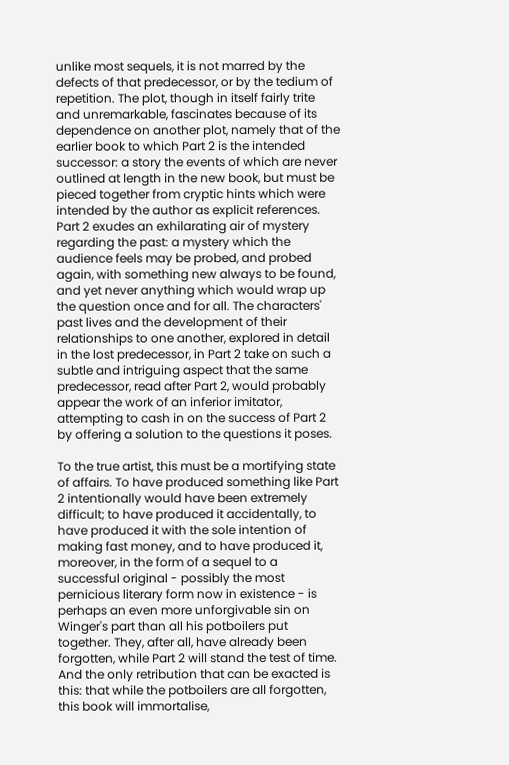unlike most sequels, it is not marred by the defects of that predecessor, or by the tedium of repetition. The plot, though in itself fairly trite and unremarkable, fascinates because of its dependence on another plot, namely that of the earlier book to which Part 2 is the intended successor: a story the events of which are never outlined at length in the new book, but must be pieced together from cryptic hints which were intended by the author as explicit references. Part 2 exudes an exhilarating air of mystery regarding the past: a mystery which the audience feels may be probed, and probed again, with something new always to be found, and yet never anything which would wrap up the question once and for all. The characters' past lives and the development of their relationships to one another, explored in detail in the lost predecessor, in Part 2 take on such a subtle and intriguing aspect that the same predecessor, read after Part 2, would probably appear the work of an inferior imitator, attempting to cash in on the success of Part 2 by offering a solution to the questions it poses.

To the true artist, this must be a mortifying state of affairs. To have produced something like Part 2 intentionally would have been extremely difficult; to have produced it accidentally, to have produced it with the sole intention of making fast money, and to have produced it, moreover, in the form of a sequel to a successful original - possibly the most pernicious literary form now in existence - is perhaps an even more unforgivable sin on Winger's part than all his potboilers put together. They, after all, have already been forgotten, while Part 2 will stand the test of time. And the only retribution that can be exacted is this: that while the potboilers are all forgotten, this book will immortalise,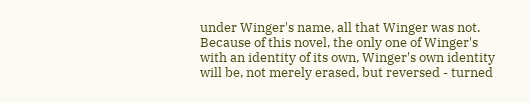under Winger's name, all that Winger was not. Because of this novel, the only one of Winger's with an identity of its own, Winger's own identity will be, not merely erased, but reversed - turned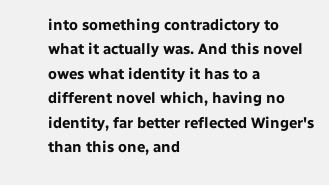into something contradictory to what it actually was. And this novel owes what identity it has to a different novel which, having no identity, far better reflected Winger's than this one, and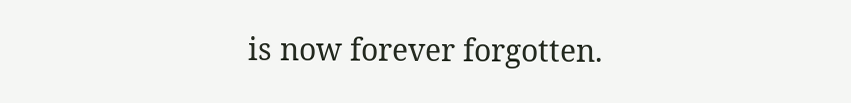is now forever forgotten.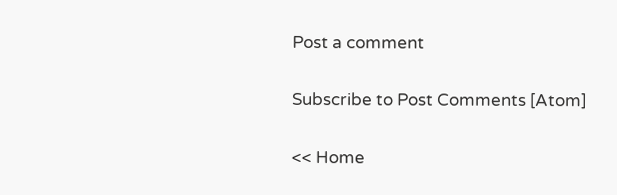Post a comment

Subscribe to Post Comments [Atom]

<< Home